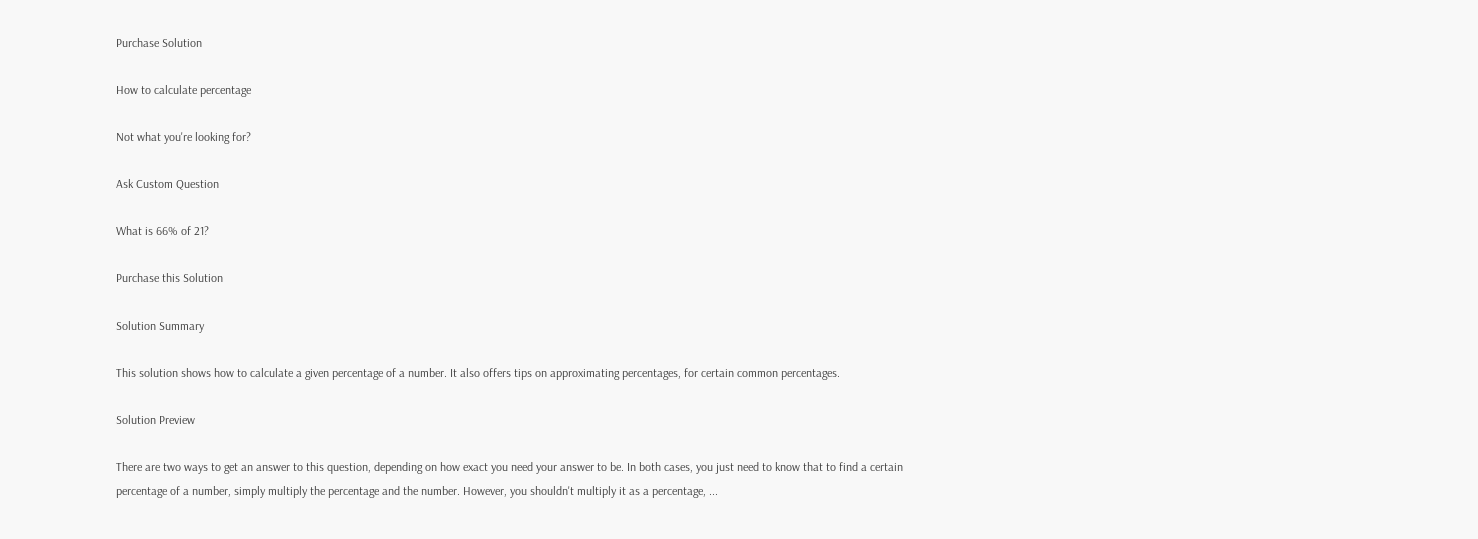Purchase Solution

How to calculate percentage

Not what you're looking for?

Ask Custom Question

What is 66% of 21?

Purchase this Solution

Solution Summary

This solution shows how to calculate a given percentage of a number. It also offers tips on approximating percentages, for certain common percentages.

Solution Preview

There are two ways to get an answer to this question, depending on how exact you need your answer to be. In both cases, you just need to know that to find a certain percentage of a number, simply multiply the percentage and the number. However, you shouldn't multiply it as a percentage, ...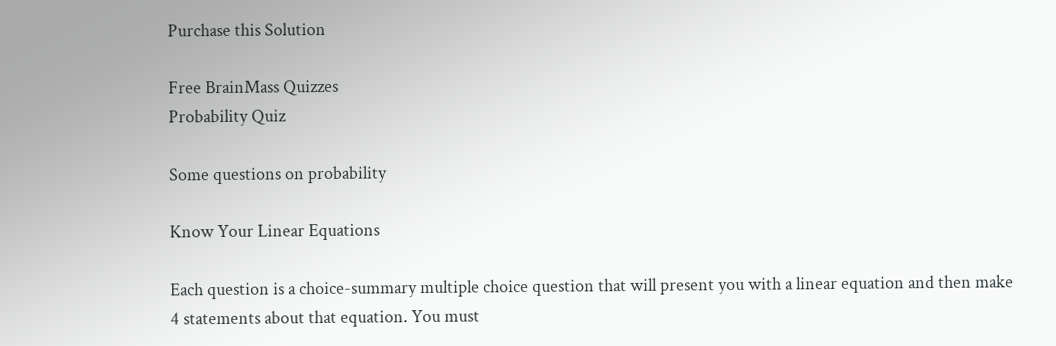Purchase this Solution

Free BrainMass Quizzes
Probability Quiz

Some questions on probability

Know Your Linear Equations

Each question is a choice-summary multiple choice question that will present you with a linear equation and then make 4 statements about that equation. You must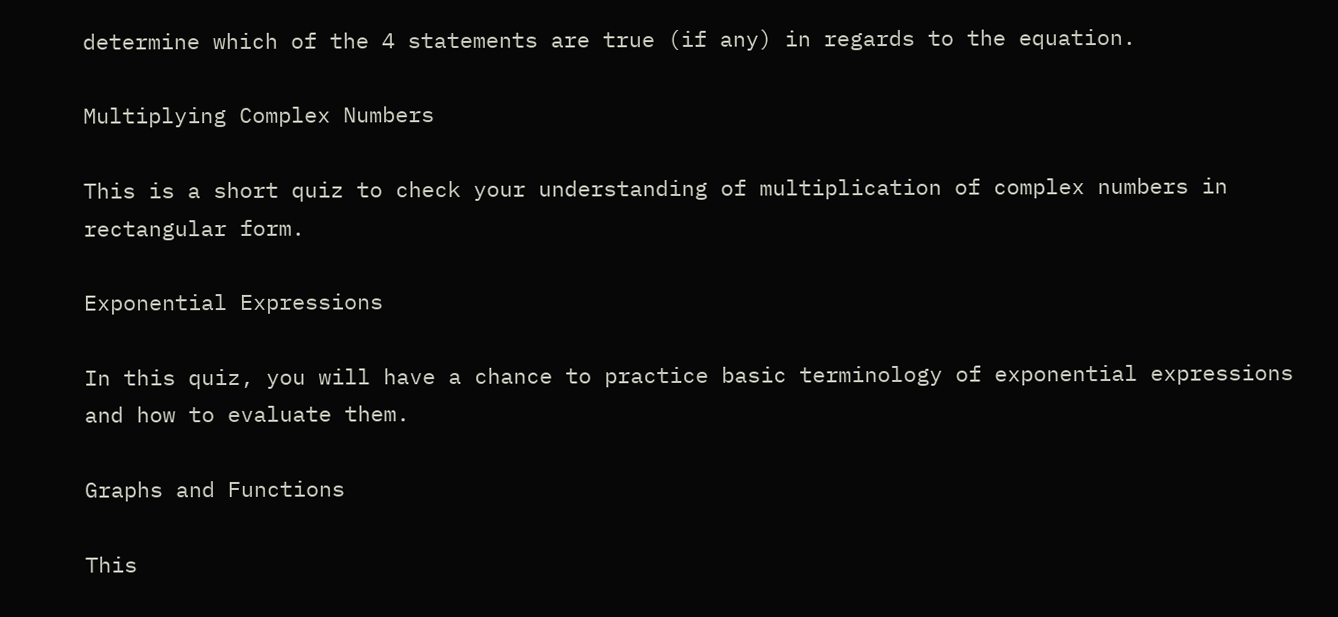determine which of the 4 statements are true (if any) in regards to the equation.

Multiplying Complex Numbers

This is a short quiz to check your understanding of multiplication of complex numbers in rectangular form.

Exponential Expressions

In this quiz, you will have a chance to practice basic terminology of exponential expressions and how to evaluate them.

Graphs and Functions

This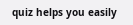quiz helps you easily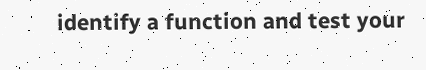identify a function and test your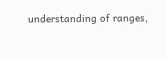understanding of ranges,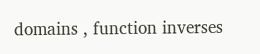domains , function inverses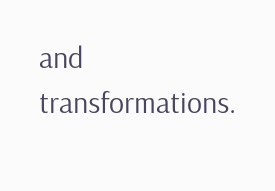and transformations.